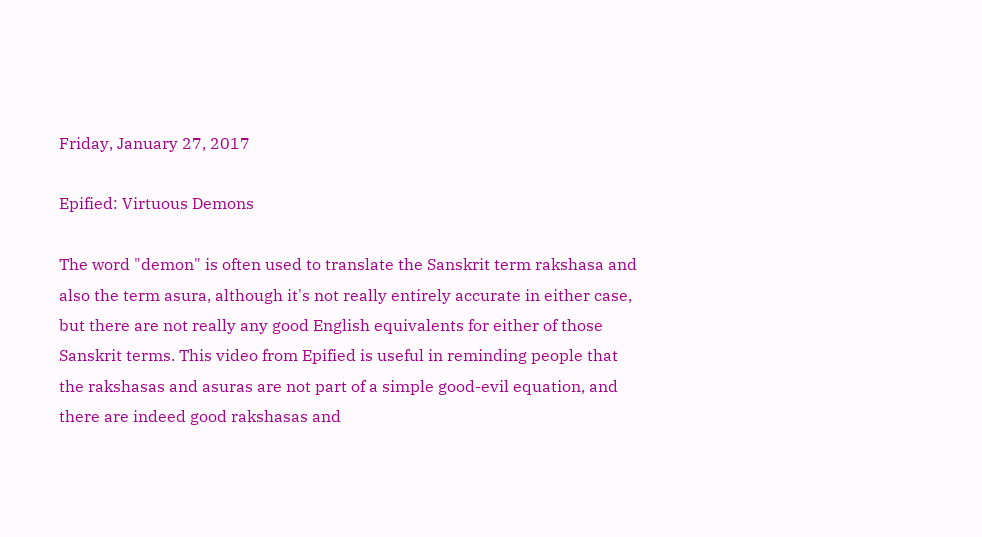Friday, January 27, 2017

Epified: Virtuous Demons

The word "demon" is often used to translate the Sanskrit term rakshasa and also the term asura, although it's not really entirely accurate in either case, but there are not really any good English equivalents for either of those Sanskrit terms. This video from Epified is useful in reminding people that the rakshasas and asuras are not part of a simple good-evil equation, and there are indeed good rakshasas and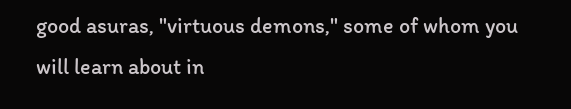good asuras, "virtuous demons," some of whom you will learn about in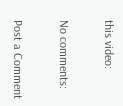this video:

No comments:

Post a Comment